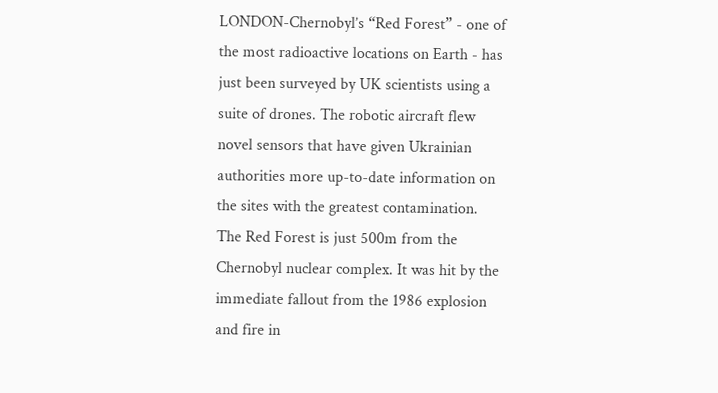LONDON-Chernobyl’s “Red Forest” - one of the most radioactive locations on Earth - has just been surveyed by UK scientists using a suite of drones. The robotic aircraft flew novel sensors that have given Ukrainian authorities more up-to-date information on the sites with the greatest contamination. The Red Forest is just 500m from the Chernobyl nuclear complex. It was hit by the immediate fallout from the 1986 explosion and fire in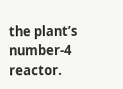the plant’s number-4 reactor.